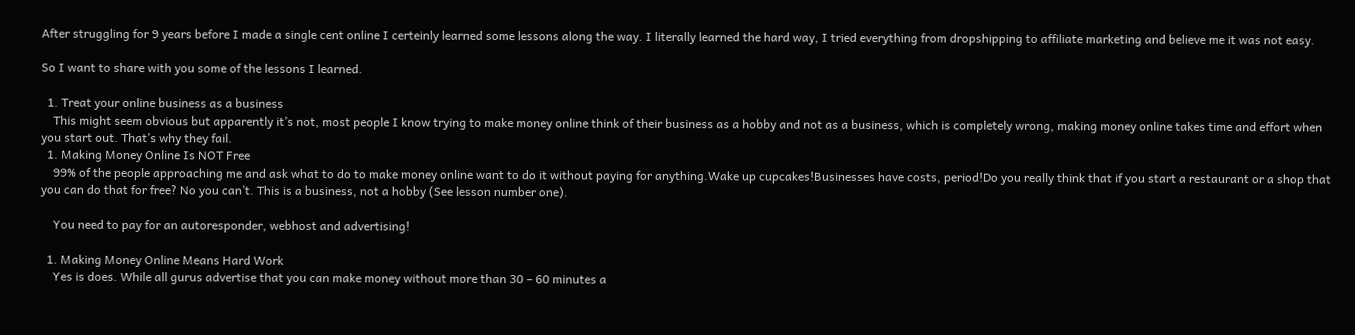After struggling for 9 years before I made a single cent online I certeinly learned some lessons along the way. I literally learned the hard way, I tried everything from dropshipping to affiliate marketing and believe me it was not easy.

So I want to share with you some of the lessons I learned.

  1. Treat your online business as a business
    This might seem obvious but apparently it’s not, most people I know trying to make money online think of their business as a hobby and not as a business, which is completely wrong, making money online takes time and effort when you start out. That’s why they fail.
  1. Making Money Online Is NOT Free
    99% of the people approaching me and ask what to do to make money online want to do it without paying for anything.Wake up cupcakes!Businesses have costs, period!Do you really think that if you start a restaurant or a shop that you can do that for free? No you can’t. This is a business, not a hobby (See lesson number one).

    You need to pay for an autoresponder, webhost and advertising!

  1. Making Money Online Means Hard Work
    Yes is does. While all gurus advertise that you can make money without more than 30 – 60 minutes a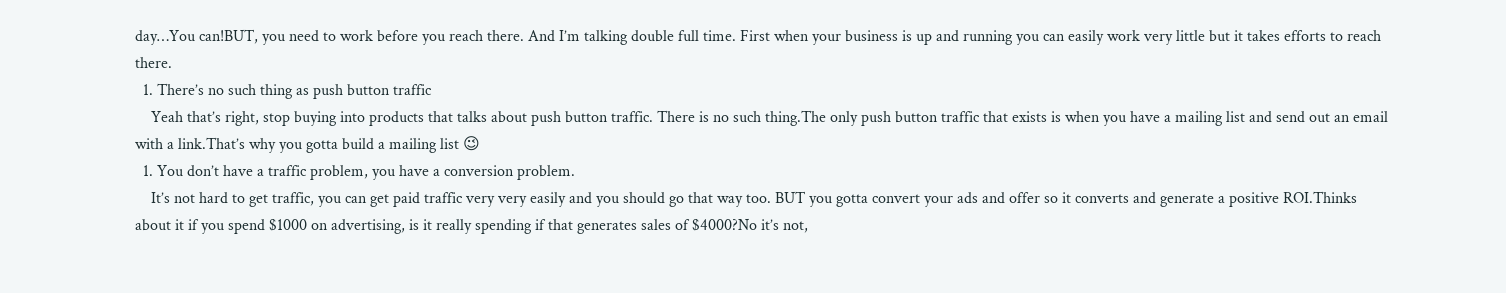day…You can!BUT, you need to work before you reach there. And I’m talking double full time. First when your business is up and running you can easily work very little but it takes efforts to reach there.
  1. There’s no such thing as push button traffic
    Yeah that’s right, stop buying into products that talks about push button traffic. There is no such thing.The only push button traffic that exists is when you have a mailing list and send out an email with a link.That’s why you gotta build a mailing list 😉
  1. You don’t have a traffic problem, you have a conversion problem.
    It’s not hard to get traffic, you can get paid traffic very very easily and you should go that way too. BUT you gotta convert your ads and offer so it converts and generate a positive ROI.Thinks about it if you spend $1000 on advertising, is it really spending if that generates sales of $4000?No it’s not,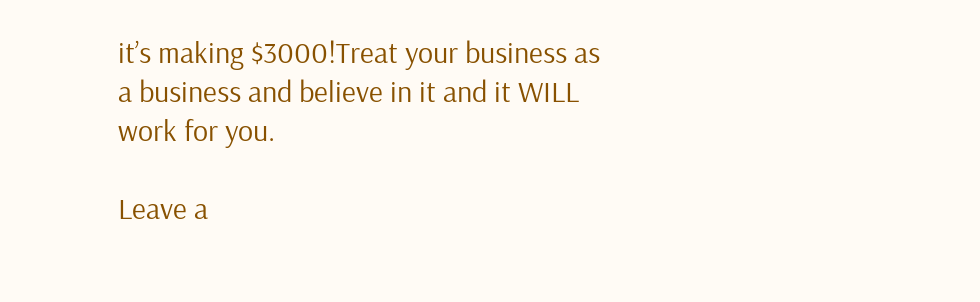it’s making $3000!Treat your business as a business and believe in it and it WILL work for you.

Leave a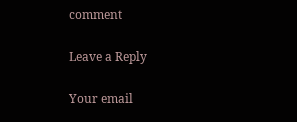comment

Leave a Reply

Your email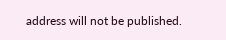address will not be published.